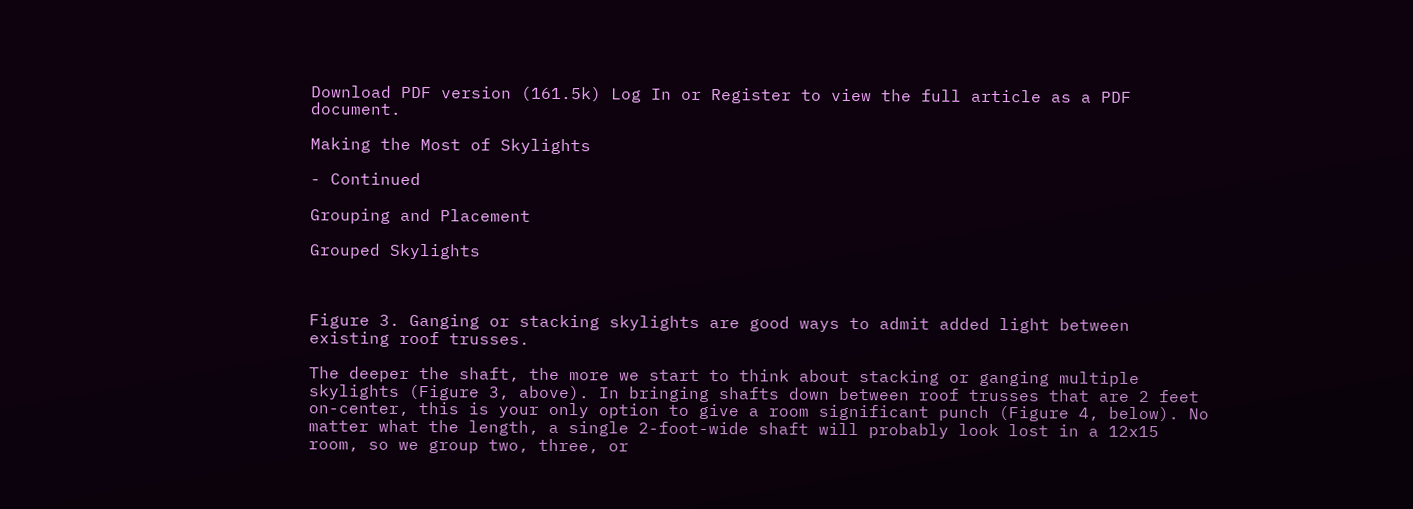Download PDF version (161.5k) Log In or Register to view the full article as a PDF document.

Making the Most of Skylights

- Continued

Grouping and Placement

Grouped Skylights



Figure 3. Ganging or stacking skylights are good ways to admit added light between existing roof trusses.

The deeper the shaft, the more we start to think about stacking or ganging multiple skylights (Figure 3, above). In bringing shafts down between roof trusses that are 2 feet on-center, this is your only option to give a room significant punch (Figure 4, below). No matter what the length, a single 2-foot-wide shaft will probably look lost in a 12x15 room, so we group two, three, or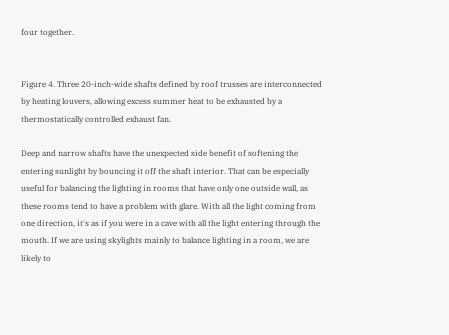four together.


Figure 4. Three 20-inch-wide shafts defined by roof trusses are interconnected by heating louvers, allowing excess summer heat to be exhausted by a thermostatically controlled exhaust fan.

Deep and narrow shafts have the unexpected side benefit of softening the entering sunlight by bouncing it off the shaft interior. That can be especially useful for balancing the lighting in rooms that have only one outside wall, as these rooms tend to have a problem with glare. With all the light coming from one direction, it's as if you were in a cave with all the light entering through the mouth. If we are using skylights mainly to balance lighting in a room, we are likely to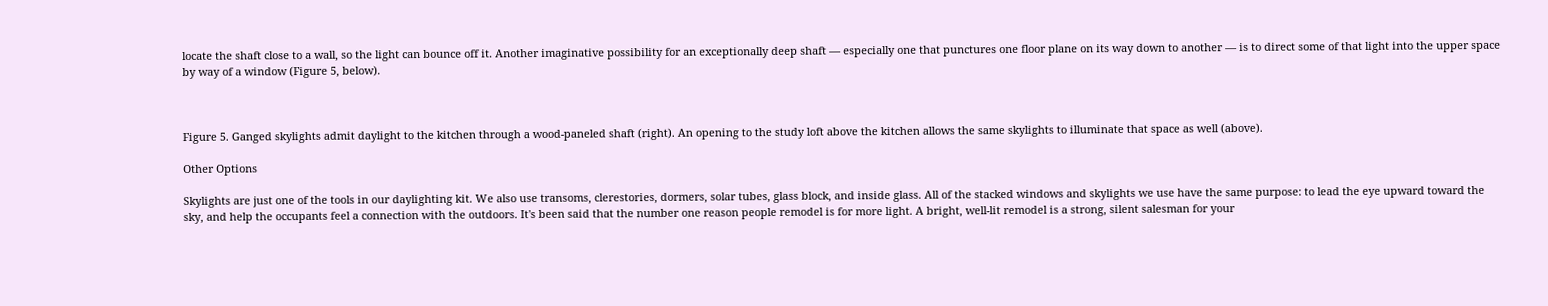locate the shaft close to a wall, so the light can bounce off it. Another imaginative possibility for an exceptionally deep shaft — especially one that punctures one floor plane on its way down to another — is to direct some of that light into the upper space by way of a window (Figure 5, below).



Figure 5. Ganged skylights admit daylight to the kitchen through a wood-paneled shaft (right). An opening to the study loft above the kitchen allows the same skylights to illuminate that space as well (above).

Other Options

Skylights are just one of the tools in our daylighting kit. We also use transoms, clerestories, dormers, solar tubes, glass block, and inside glass. All of the stacked windows and skylights we use have the same purpose: to lead the eye upward toward the sky, and help the occupants feel a connection with the outdoors. It's been said that the number one reason people remodel is for more light. A bright, well-lit remodel is a strong, silent salesman for your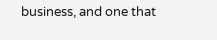business, and one that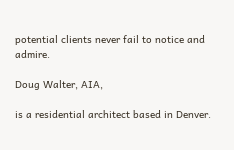potential clients never fail to notice and admire.

Doug Walter, AIA,

is a residential architect based in Denver.